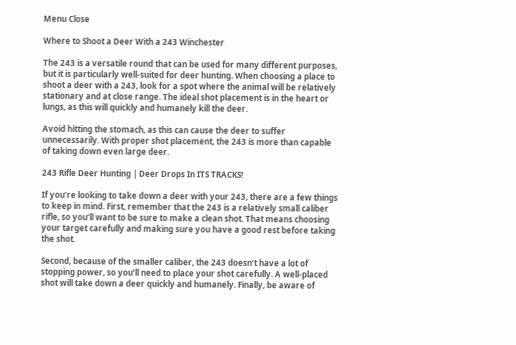Menu Close

Where to Shoot a Deer With a 243 Winchester

The 243 is a versatile round that can be used for many different purposes, but it is particularly well-suited for deer hunting. When choosing a place to shoot a deer with a 243, look for a spot where the animal will be relatively stationary and at close range. The ideal shot placement is in the heart or lungs, as this will quickly and humanely kill the deer.

Avoid hitting the stomach, as this can cause the deer to suffer unnecessarily. With proper shot placement, the 243 is more than capable of taking down even large deer.

243 Rifle Deer Hunting | Deer Drops In ITS TRACKS!

If you’re looking to take down a deer with your 243, there are a few things to keep in mind. First, remember that the 243 is a relatively small caliber rifle, so you’ll want to be sure to make a clean shot. That means choosing your target carefully and making sure you have a good rest before taking the shot.

Second, because of the smaller caliber, the 243 doesn’t have a lot of stopping power, so you’ll need to place your shot carefully. A well-placed shot will take down a deer quickly and humanely. Finally, be aware of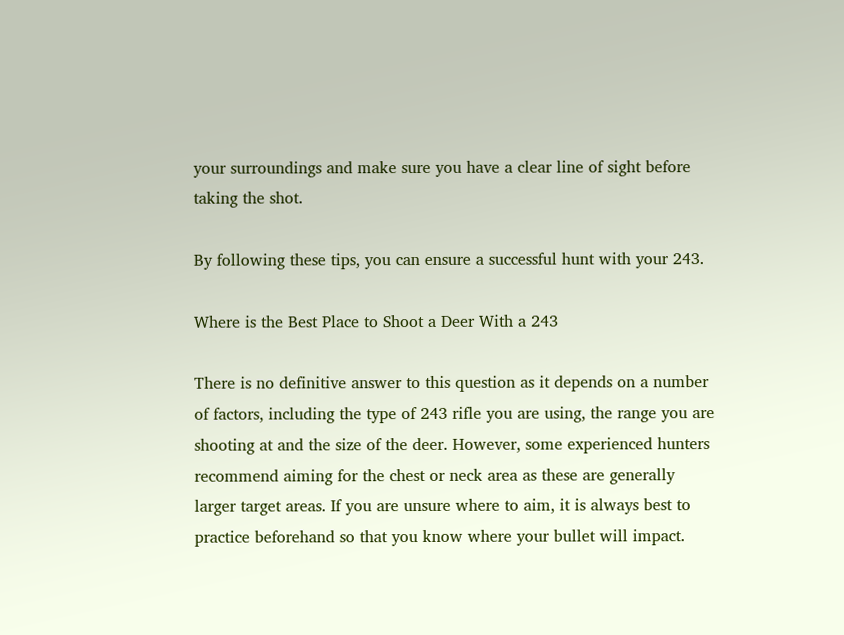your surroundings and make sure you have a clear line of sight before taking the shot.

By following these tips, you can ensure a successful hunt with your 243.

Where is the Best Place to Shoot a Deer With a 243

There is no definitive answer to this question as it depends on a number of factors, including the type of 243 rifle you are using, the range you are shooting at and the size of the deer. However, some experienced hunters recommend aiming for the chest or neck area as these are generally larger target areas. If you are unsure where to aim, it is always best to practice beforehand so that you know where your bullet will impact.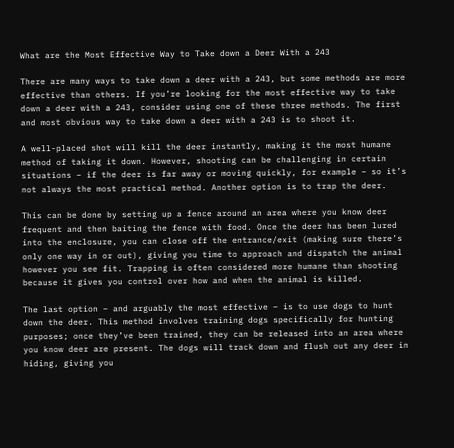What are the Most Effective Way to Take down a Deer With a 243

There are many ways to take down a deer with a 243, but some methods are more effective than others. If you’re looking for the most effective way to take down a deer with a 243, consider using one of these three methods. The first and most obvious way to take down a deer with a 243 is to shoot it.

A well-placed shot will kill the deer instantly, making it the most humane method of taking it down. However, shooting can be challenging in certain situations – if the deer is far away or moving quickly, for example – so it’s not always the most practical method. Another option is to trap the deer.

This can be done by setting up a fence around an area where you know deer frequent and then baiting the fence with food. Once the deer has been lured into the enclosure, you can close off the entrance/exit (making sure there’s only one way in or out), giving you time to approach and dispatch the animal however you see fit. Trapping is often considered more humane than shooting because it gives you control over how and when the animal is killed.

The last option – and arguably the most effective – is to use dogs to hunt down the deer. This method involves training dogs specifically for hunting purposes; once they’ve been trained, they can be released into an area where you know deer are present. The dogs will track down and flush out any deer in hiding, giving you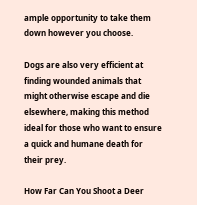ample opportunity to take them down however you choose.

Dogs are also very efficient at finding wounded animals that might otherwise escape and die elsewhere, making this method ideal for those who want to ensure a quick and humane death for their prey.

How Far Can You Shoot a Deer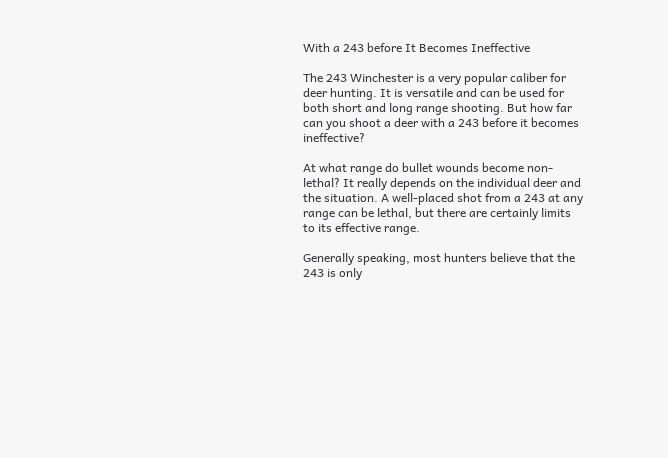With a 243 before It Becomes Ineffective

The 243 Winchester is a very popular caliber for deer hunting. It is versatile and can be used for both short and long range shooting. But how far can you shoot a deer with a 243 before it becomes ineffective?

At what range do bullet wounds become non-lethal? It really depends on the individual deer and the situation. A well-placed shot from a 243 at any range can be lethal, but there are certainly limits to its effective range.

Generally speaking, most hunters believe that the 243 is only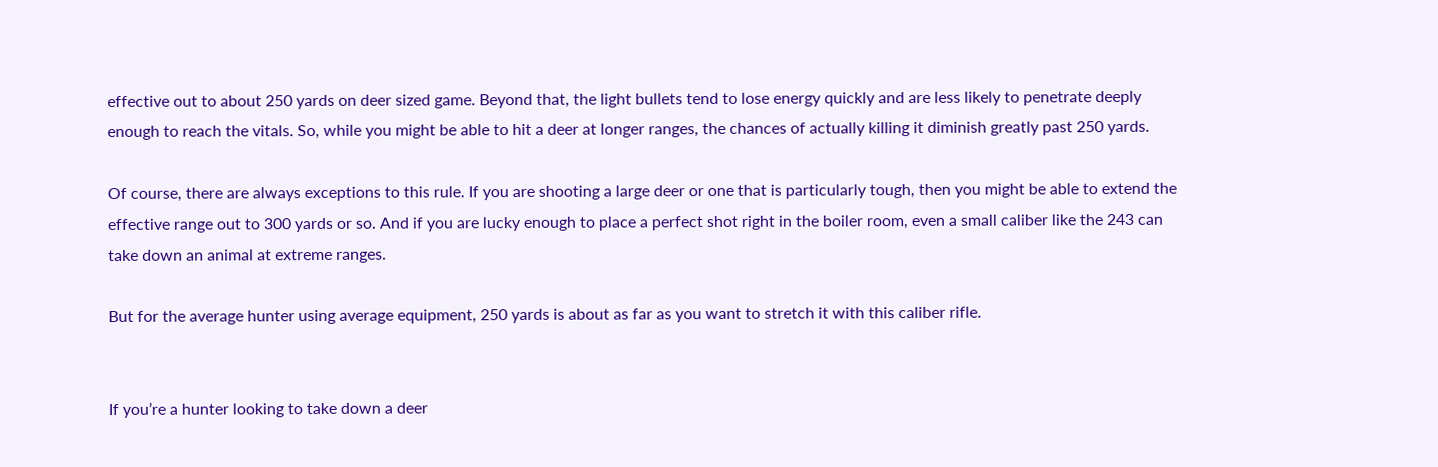effective out to about 250 yards on deer sized game. Beyond that, the light bullets tend to lose energy quickly and are less likely to penetrate deeply enough to reach the vitals. So, while you might be able to hit a deer at longer ranges, the chances of actually killing it diminish greatly past 250 yards.

Of course, there are always exceptions to this rule. If you are shooting a large deer or one that is particularly tough, then you might be able to extend the effective range out to 300 yards or so. And if you are lucky enough to place a perfect shot right in the boiler room, even a small caliber like the 243 can take down an animal at extreme ranges.

But for the average hunter using average equipment, 250 yards is about as far as you want to stretch it with this caliber rifle.


If you’re a hunter looking to take down a deer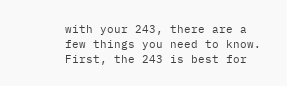with your 243, there are a few things you need to know. First, the 243 is best for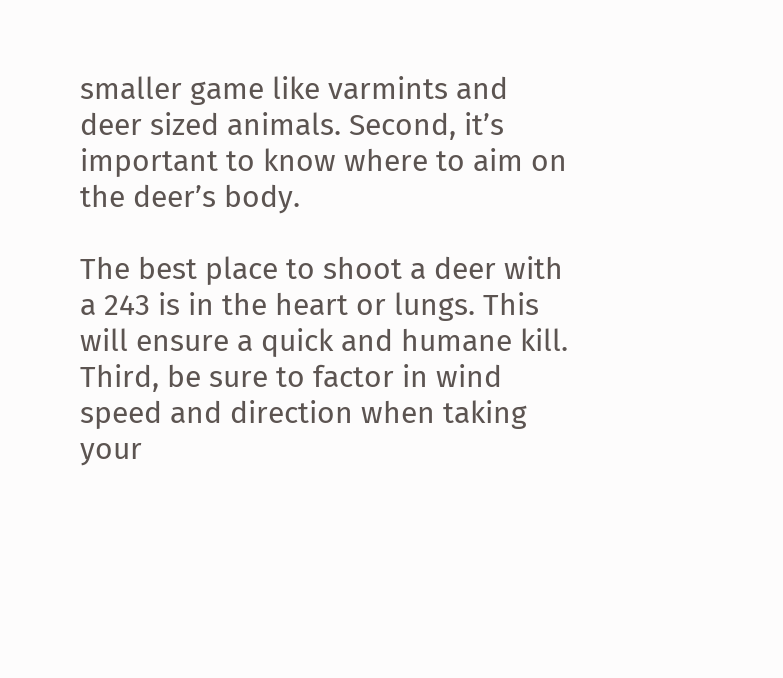smaller game like varmints and deer sized animals. Second, it’s important to know where to aim on the deer’s body.

The best place to shoot a deer with a 243 is in the heart or lungs. This will ensure a quick and humane kill. Third, be sure to factor in wind speed and direction when taking your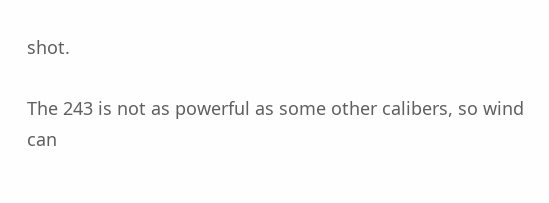shot.

The 243 is not as powerful as some other calibers, so wind can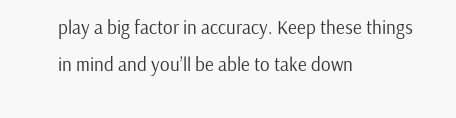play a big factor in accuracy. Keep these things in mind and you’ll be able to take down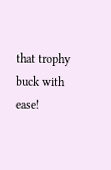that trophy buck with ease!